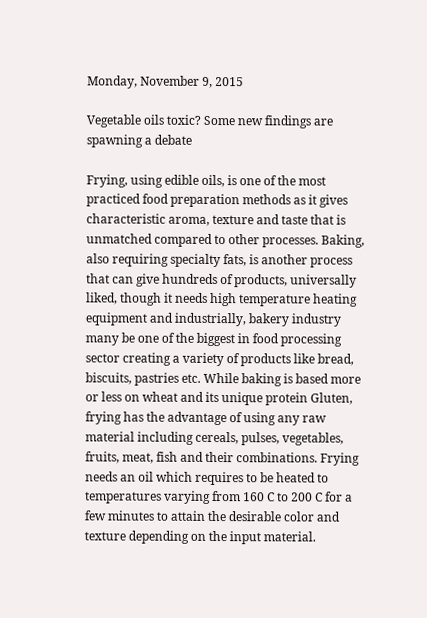Monday, November 9, 2015

Vegetable oils toxic? Some new findings are spawning a debate

Frying, using edible oils, is one of the most practiced food preparation methods as it gives characteristic aroma, texture and taste that is unmatched compared to other processes. Baking, also requiring specialty fats, is another process that can give hundreds of products, universally liked, though it needs high temperature heating equipment and industrially, bakery industry many be one of the biggest in food processing sector creating a variety of products like bread, biscuits, pastries etc. While baking is based more or less on wheat and its unique protein Gluten, frying has the advantage of using any raw material including cereals, pulses, vegetables, fruits, meat, fish and their combinations. Frying needs an oil which requires to be heated to temperatures varying from 160 C to 200 C for a few minutes to attain the desirable color and texture depending on the input material.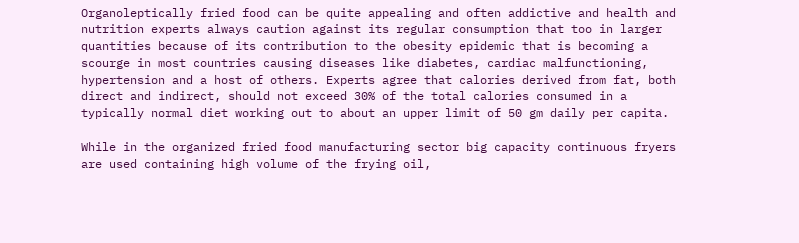Organoleptically fried food can be quite appealing and often addictive and health and nutrition experts always caution against its regular consumption that too in larger quantities because of its contribution to the obesity epidemic that is becoming a scourge in most countries causing diseases like diabetes, cardiac malfunctioning, hypertension and a host of others. Experts agree that calories derived from fat, both direct and indirect, should not exceed 30% of the total calories consumed in a typically normal diet working out to about an upper limit of 50 gm daily per capita.

While in the organized fried food manufacturing sector big capacity continuous fryers are used containing high volume of the frying oil,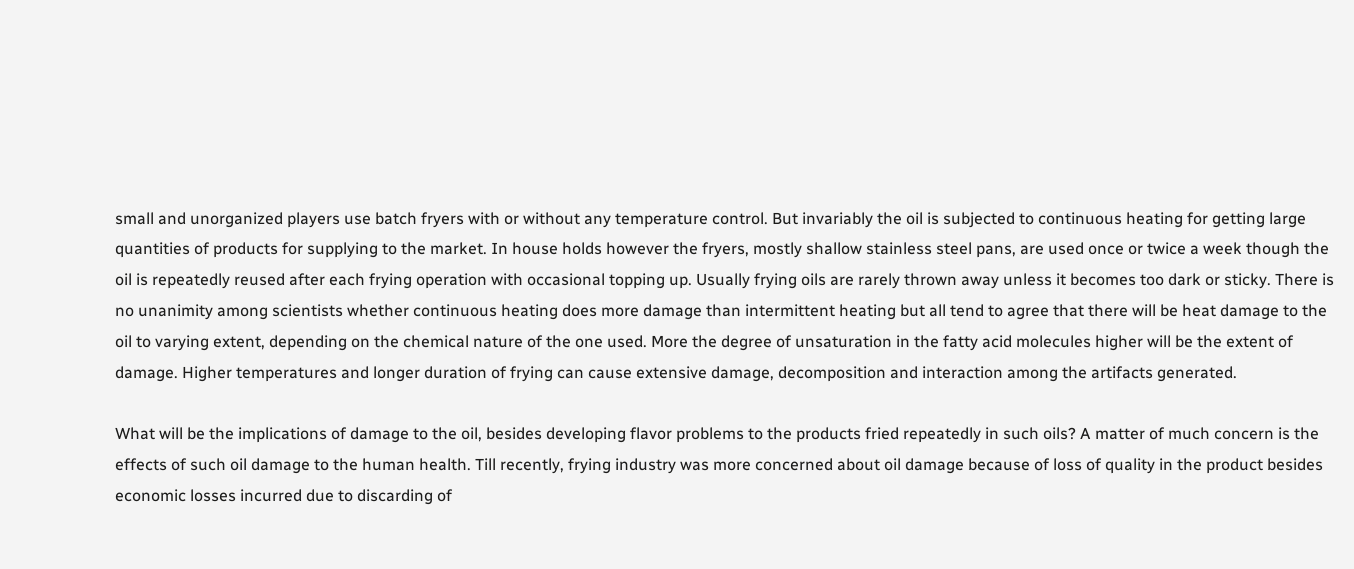small and unorganized players use batch fryers with or without any temperature control. But invariably the oil is subjected to continuous heating for getting large quantities of products for supplying to the market. In house holds however the fryers, mostly shallow stainless steel pans, are used once or twice a week though the oil is repeatedly reused after each frying operation with occasional topping up. Usually frying oils are rarely thrown away unless it becomes too dark or sticky. There is no unanimity among scientists whether continuous heating does more damage than intermittent heating but all tend to agree that there will be heat damage to the oil to varying extent, depending on the chemical nature of the one used. More the degree of unsaturation in the fatty acid molecules higher will be the extent of damage. Higher temperatures and longer duration of frying can cause extensive damage, decomposition and interaction among the artifacts generated.

What will be the implications of damage to the oil, besides developing flavor problems to the products fried repeatedly in such oils? A matter of much concern is the effects of such oil damage to the human health. Till recently, frying industry was more concerned about oil damage because of loss of quality in the product besides economic losses incurred due to discarding of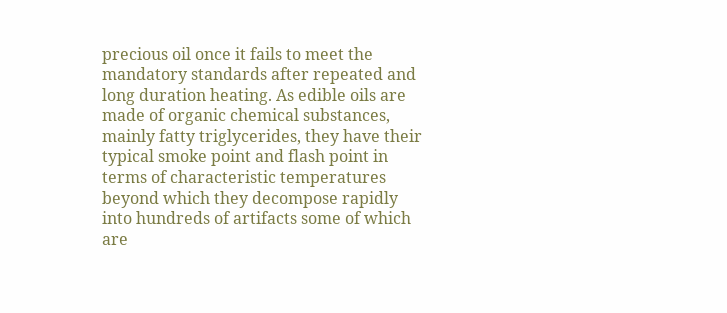precious oil once it fails to meet the mandatory standards after repeated and long duration heating. As edible oils are made of organic chemical substances, mainly fatty triglycerides, they have their typical smoke point and flash point in terms of characteristic temperatures beyond which they decompose rapidly into hundreds of artifacts some of which are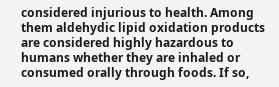considered injurious to health. Among them aldehydic lipid oxidation products are considered highly hazardous to humans whether they are inhaled or consumed orally through foods. If so,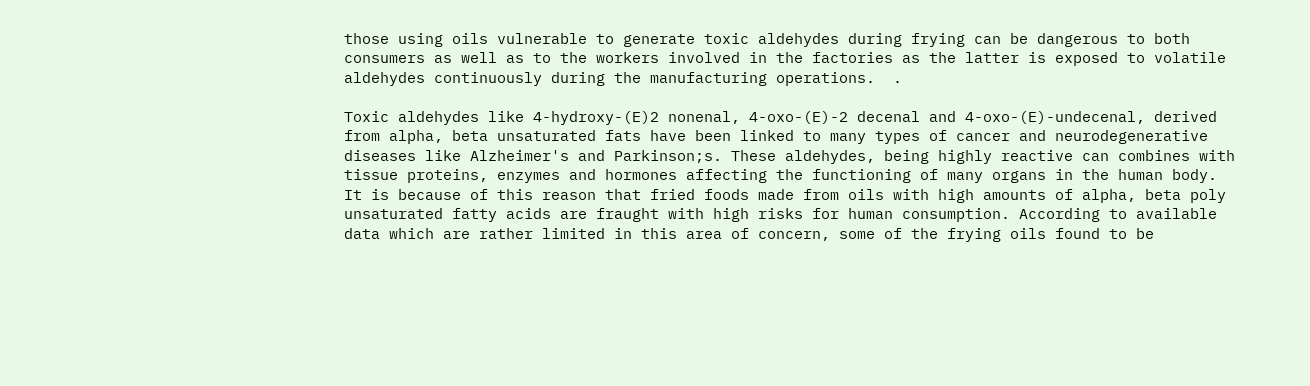those using oils vulnerable to generate toxic aldehydes during frying can be dangerous to both consumers as well as to the workers involved in the factories as the latter is exposed to volatile aldehydes continuously during the manufacturing operations.  .

Toxic aldehydes like 4-hydroxy-(E)2 nonenal, 4-oxo-(E)-2 decenal and 4-oxo-(E)-undecenal, derived from alpha, beta unsaturated fats have been linked to many types of cancer and neurodegenerative diseases like Alzheimer's and Parkinson;s. These aldehydes, being highly reactive can combines with tissue proteins, enzymes and hormones affecting the functioning of many organs in the human body. It is because of this reason that fried foods made from oils with high amounts of alpha, beta poly unsaturated fatty acids are fraught with high risks for human consumption. According to available data which are rather limited in this area of concern, some of the frying oils found to be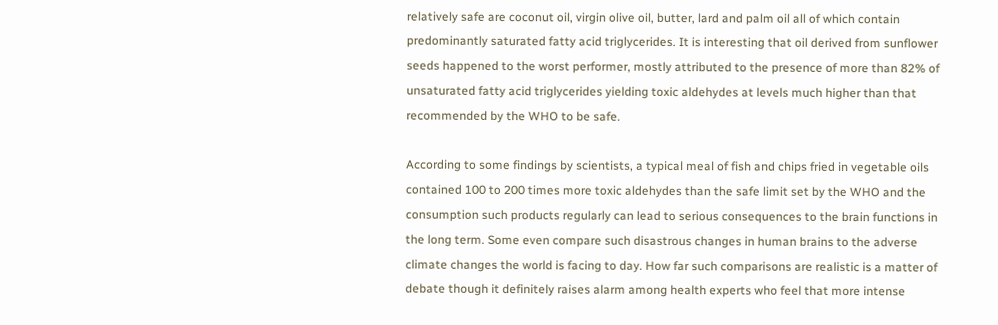relatively safe are coconut oil, virgin olive oil, butter, lard and palm oil all of which contain predominantly saturated fatty acid triglycerides. It is interesting that oil derived from sunflower seeds happened to the worst performer, mostly attributed to the presence of more than 82% of unsaturated fatty acid triglycerides yielding toxic aldehydes at levels much higher than that recommended by the WHO to be safe.

According to some findings by scientists, a typical meal of fish and chips fried in vegetable oils contained 100 to 200 times more toxic aldehydes than the safe limit set by the WHO and the consumption such products regularly can lead to serious consequences to the brain functions in the long term. Some even compare such disastrous changes in human brains to the adverse climate changes the world is facing to day. How far such comparisons are realistic is a matter of debate though it definitely raises alarm among health experts who feel that more intense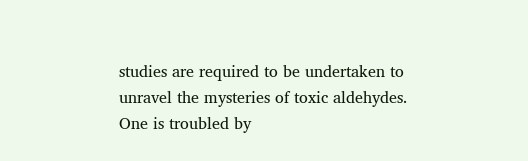studies are required to be undertaken to unravel the mysteries of toxic aldehydes. One is troubled by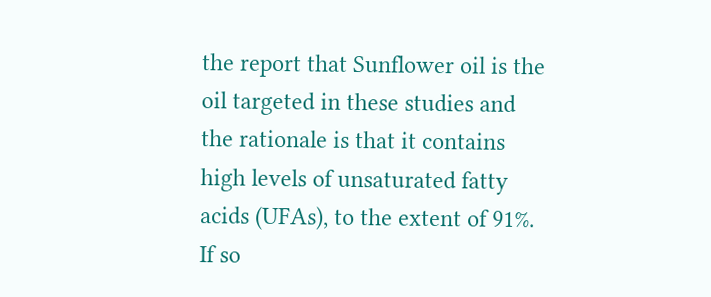the report that Sunflower oil is the oil targeted in these studies and the rationale is that it contains high levels of unsaturated fatty acids (UFAs), to the extent of 91%. If so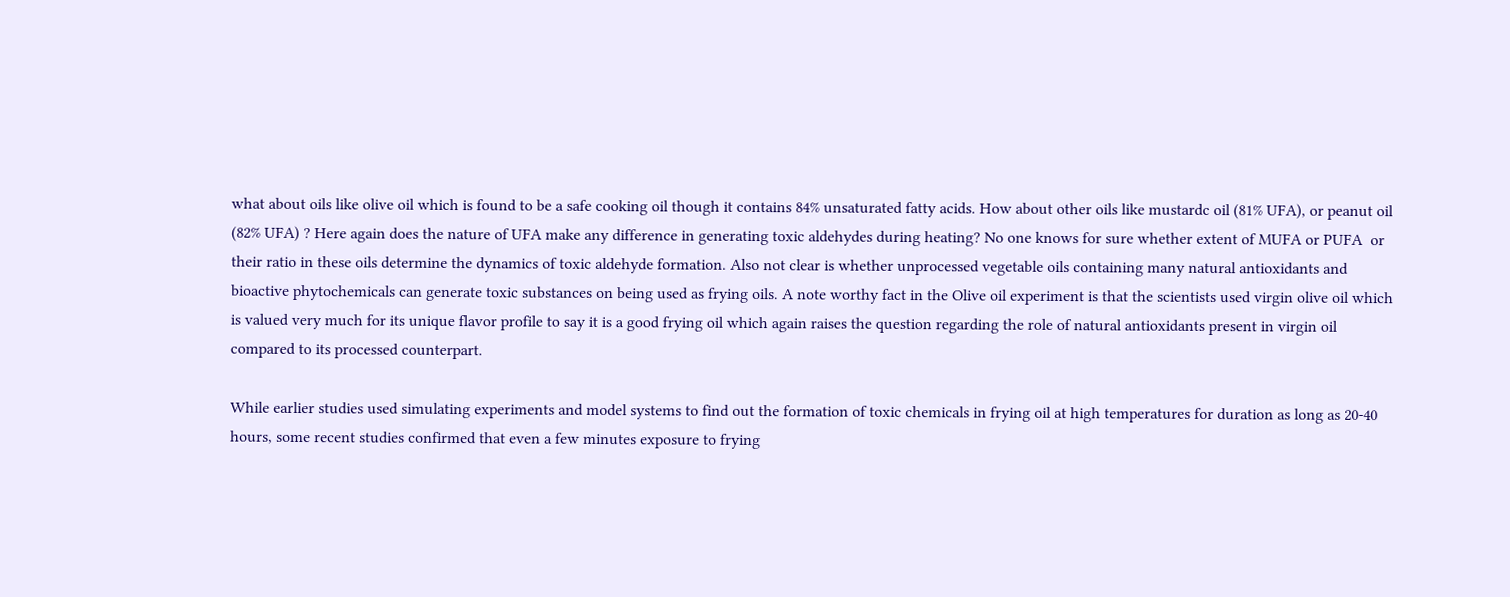what about oils like olive oil which is found to be a safe cooking oil though it contains 84% unsaturated fatty acids. How about other oils like mustardc oil (81% UFA), or peanut oil (82% UFA) ? Here again does the nature of UFA make any difference in generating toxic aldehydes during heating? No one knows for sure whether extent of MUFA or PUFA  or their ratio in these oils determine the dynamics of toxic aldehyde formation. Also not clear is whether unprocessed vegetable oils containing many natural antioxidants and bioactive phytochemicals can generate toxic substances on being used as frying oils. A note worthy fact in the Olive oil experiment is that the scientists used virgin olive oil which is valued very much for its unique flavor profile to say it is a good frying oil which again raises the question regarding the role of natural antioxidants present in virgin oil compared to its processed counterpart.

While earlier studies used simulating experiments and model systems to find out the formation of toxic chemicals in frying oil at high temperatures for duration as long as 20-40 hours, some recent studies confirmed that even a few minutes exposure to frying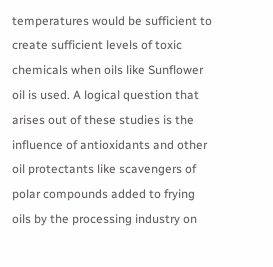temperatures would be sufficient to create sufficient levels of toxic chemicals when oils like Sunflower oil is used. A logical question that arises out of these studies is the influence of antioxidants and other oil protectants like scavengers of polar compounds added to frying oils by the processing industry on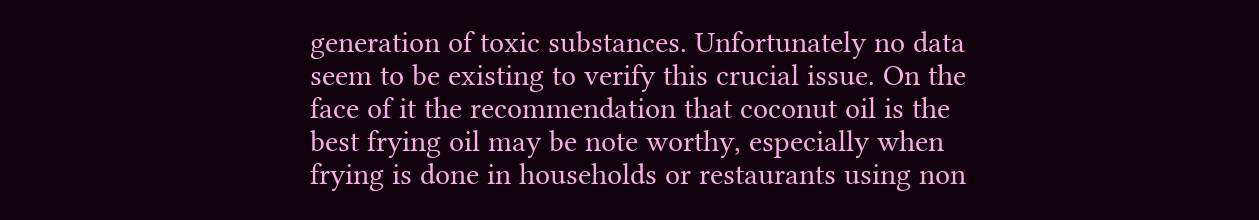generation of toxic substances. Unfortunately no data seem to be existing to verify this crucial issue. On the face of it the recommendation that coconut oil is the best frying oil may be note worthy, especially when frying is done in households or restaurants using non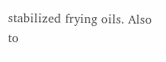stabilized frying oils. Also to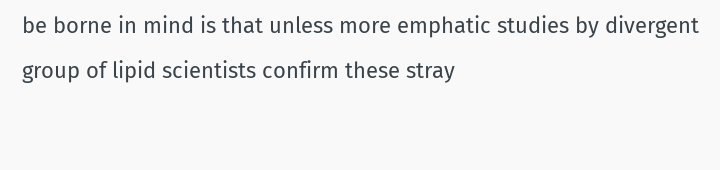be borne in mind is that unless more emphatic studies by divergent group of lipid scientists confirm these stray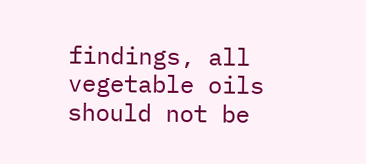findings, all vegetable oils should not be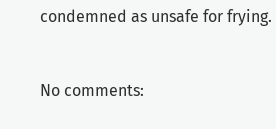condemned as unsafe for frying.


No comments: